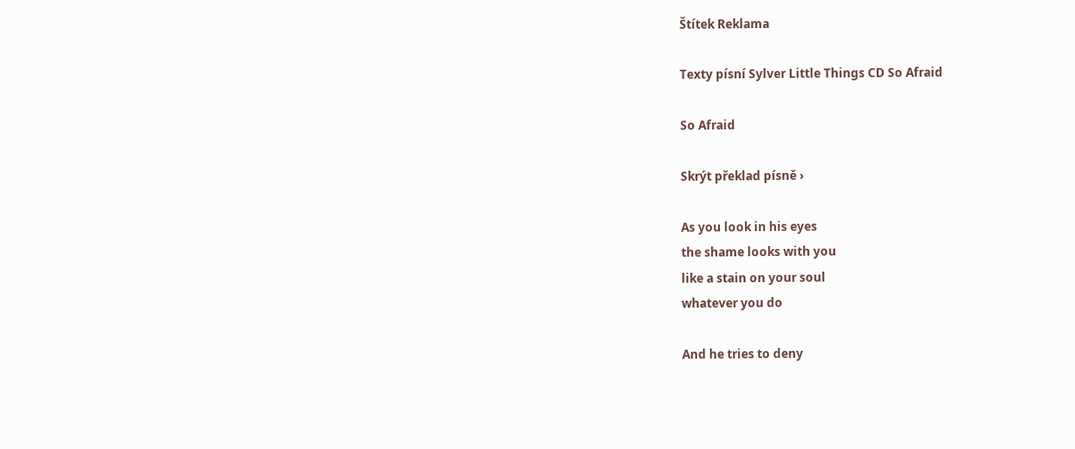Štítek Reklama

Texty písní Sylver Little Things CD So Afraid

So Afraid

Skrýt překlad písně ›

As you look in his eyes
the shame looks with you
like a stain on your soul
whatever you do

And he tries to deny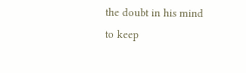the doubt in his mind
to keep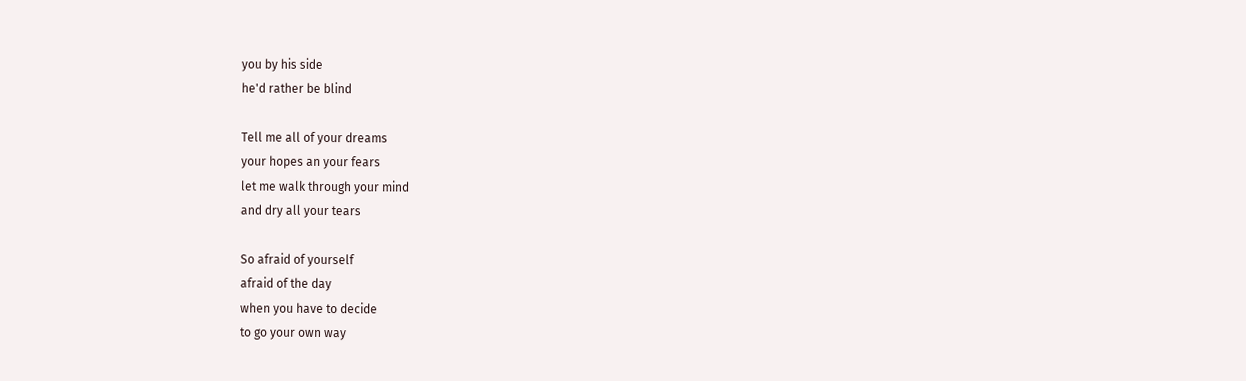you by his side
he'd rather be blind

Tell me all of your dreams
your hopes an your fears
let me walk through your mind
and dry all your tears

So afraid of yourself
afraid of the day
when you have to decide
to go your own way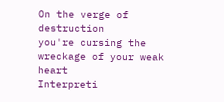On the verge of destruction
you're cursing the wreckage of your weak heart
Interpreti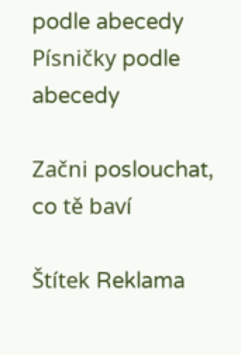podle abecedy Písničky podle abecedy

Začni poslouchat, co tě baví

Štítek Reklama